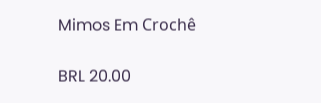Mimos Em Crochê

BRL 20.00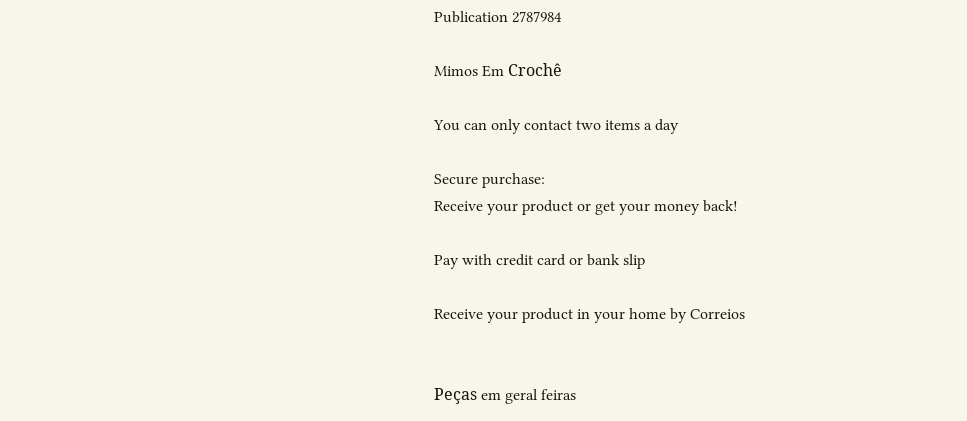Publication 2787984

Mimos Em Crochê

You can only contact two items a day

Secure purchase:
Receive your product or get your money back!

Pay with credit card or bank slip

Receive your product in your home by Correios


Peças em geral feiras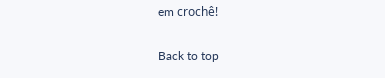em crochê!

Back to top